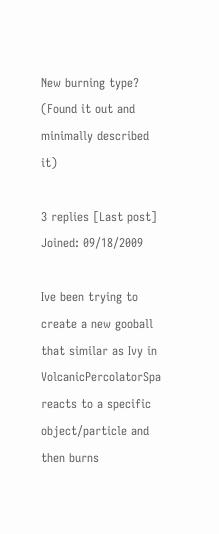New burning type? (Found it out and minimally described it)

3 replies [Last post]
Joined: 09/18/2009

Ive been trying to create a new gooball that similar as Ivy in VolcanicPercolatorSpa reacts to a specific object/particle and then burns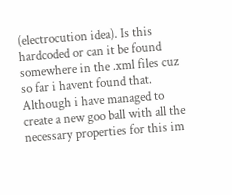(electrocution idea). Is this hardcoded or can it be found somewhere in the .xml files cuz so far i havent found that. Although i have managed to create a new goo ball with all the necessary properties for this im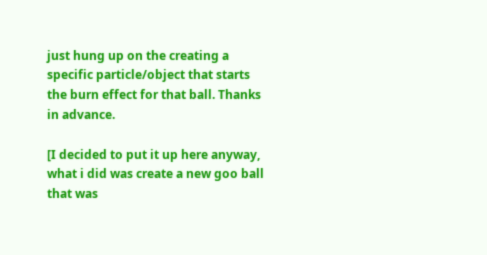just hung up on the creating a specific particle/object that starts the burn effect for that ball. Thanks in advance.

[I decided to put it up here anyway, what i did was create a new goo ball that was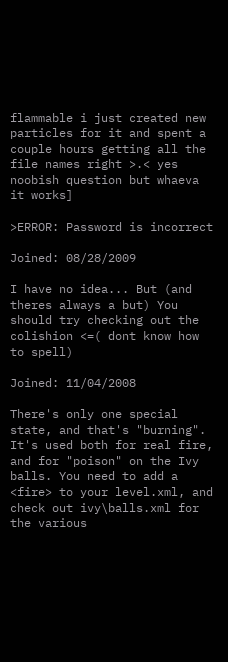flammable i just created new particles for it and spent a couple hours getting all the file names right >.< yes noobish question but whaeva it works]

>ERROR: Password is incorrect

Joined: 08/28/2009

I have no idea... But (and theres always a but) You should try checking out the colishion <=( dont know how to spell)

Joined: 11/04/2008

There's only one special state, and that's "burning". It's used both for real fire, and for "poison" on the Ivy balls. You need to add a <fire> to your level.xml, and check out ivy\balls.xml for the various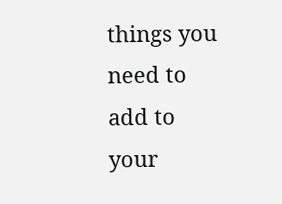things you need to add to your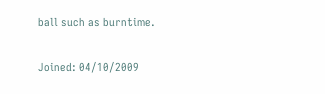ball such as burntime.

Joined: 04/10/2009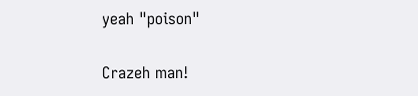yeah "poison"

Crazeh man!